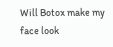Will Botox make my face look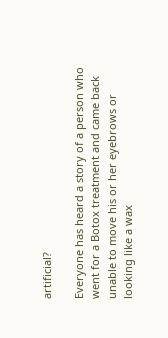artificial?

Everyone has heard a story of a person who went for a Botox treatment and came back unable to move his or her eyebrows or looking like a wax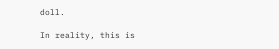doll.

In reality, this is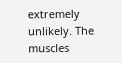extremely unlikely. The muscles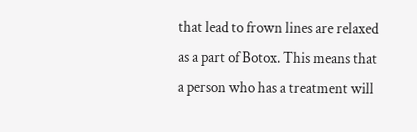that lead to frown lines are relaxed as a part of Botox. This means that a person who has a treatment will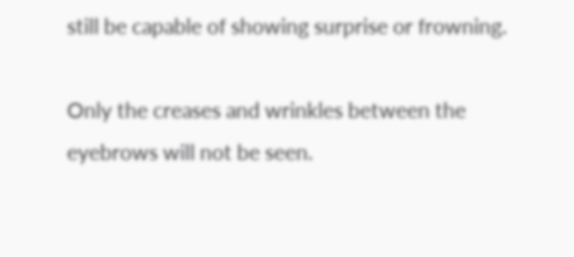still be capable of showing surprise or frowning.

Only the creases and wrinkles between the eyebrows will not be seen.